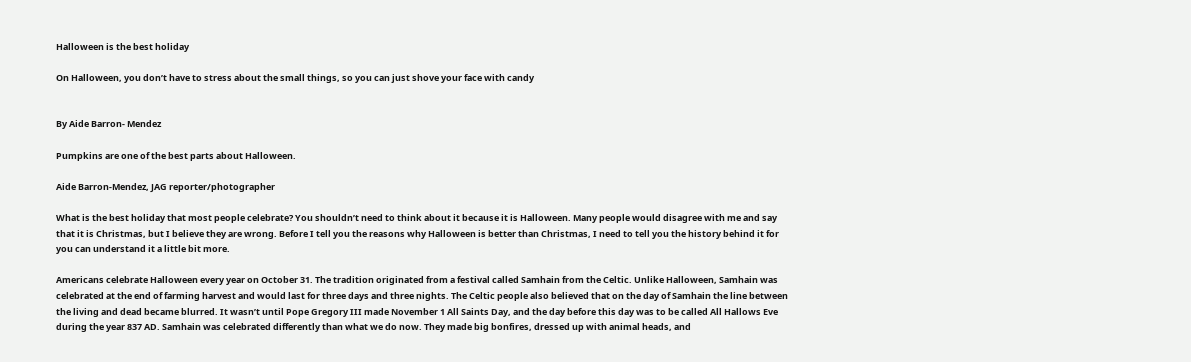Halloween is the best holiday

On Halloween, you don’t have to stress about the small things, so you can just shove your face with candy


By Aide Barron- Mendez

Pumpkins are one of the best parts about Halloween.

Aide Barron-Mendez, JAG reporter/photographer

What is the best holiday that most people celebrate? You shouldn’t need to think about it because it is Halloween. Many people would disagree with me and say that it is Christmas, but I believe they are wrong. Before I tell you the reasons why Halloween is better than Christmas, I need to tell you the history behind it for you can understand it a little bit more.

Americans celebrate Halloween every year on October 31. The tradition originated from a festival called Samhain from the Celtic. Unlike Halloween, Samhain was celebrated at the end of farming harvest and would last for three days and three nights. The Celtic people also believed that on the day of Samhain the line between the living and dead became blurred. It wasn’t until Pope Gregory III made November 1 All Saints Day, and the day before this day was to be called All Hallows Eve during the year 837 AD. Samhain was celebrated differently than what we do now. They made big bonfires, dressed up with animal heads, and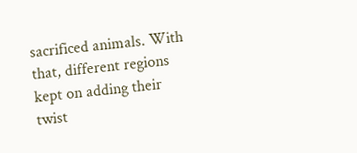sacrificed animals. With that, different regions kept on adding their twist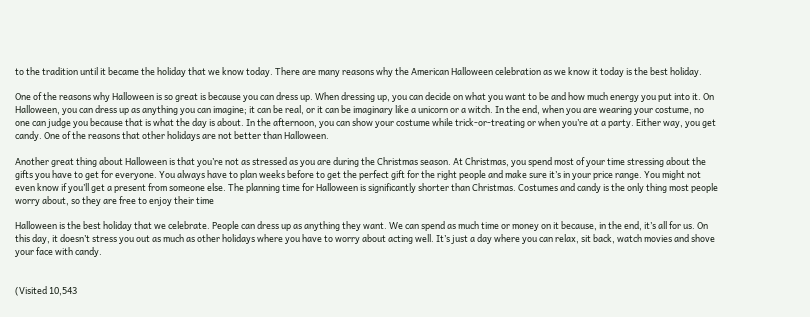to the tradition until it became the holiday that we know today. There are many reasons why the American Halloween celebration as we know it today is the best holiday.

One of the reasons why Halloween is so great is because you can dress up. When dressing up, you can decide on what you want to be and how much energy you put into it. On Halloween, you can dress up as anything you can imagine; it can be real, or it can be imaginary like a unicorn or a witch. In the end, when you are wearing your costume, no one can judge you because that is what the day is about. In the afternoon, you can show your costume while trick-or-treating or when you’re at a party. Either way, you get candy. One of the reasons that other holidays are not better than Halloween.

Another great thing about Halloween is that you’re not as stressed as you are during the Christmas season. At Christmas, you spend most of your time stressing about the gifts you have to get for everyone. You always have to plan weeks before to get the perfect gift for the right people and make sure it’s in your price range. You might not even know if you’ll get a present from someone else. The planning time for Halloween is significantly shorter than Christmas. Costumes and candy is the only thing most people worry about, so they are free to enjoy their time

Halloween is the best holiday that we celebrate. People can dress up as anything they want. We can spend as much time or money on it because, in the end, it’s all for us. On this day, it doesn’t stress you out as much as other holidays where you have to worry about acting well. It’s just a day where you can relax, sit back, watch movies and shove your face with candy.


(Visited 10,543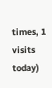times, 1 visits today)